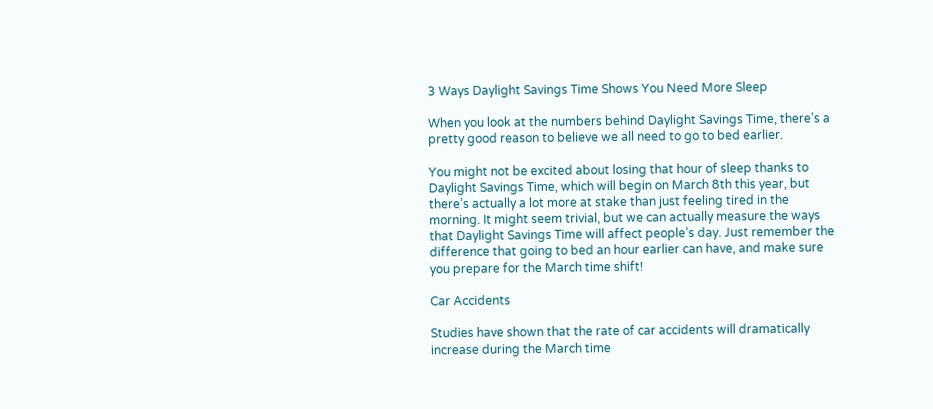3 Ways Daylight Savings Time Shows You Need More Sleep

When you look at the numbers behind Daylight Savings Time, there’s a pretty good reason to believe we all need to go to bed earlier.

You might not be excited about losing that hour of sleep thanks to Daylight Savings Time, which will begin on March 8th this year, but there’s actually a lot more at stake than just feeling tired in the morning. It might seem trivial, but we can actually measure the ways that Daylight Savings Time will affect people’s day. Just remember the difference that going to bed an hour earlier can have, and make sure you prepare for the March time shift!

Car Accidents

Studies have shown that the rate of car accidents will dramatically increase during the March time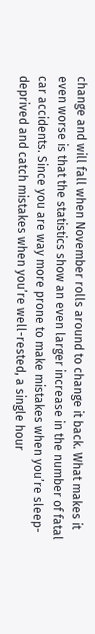change and will fall when November rolls around to change it back. What makes it even worse is that the statistics show an even larger increase in the number of fatal car accidents. Since you are way more prone to make mistakes when you’re sleep-deprived and catch mistakes when you’re well-rested, a single hour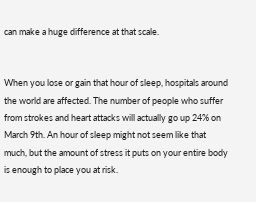can make a huge difference at that scale.


When you lose or gain that hour of sleep, hospitals around the world are affected. The number of people who suffer from strokes and heart attacks will actually go up 24% on March 9th. An hour of sleep might not seem like that much, but the amount of stress it puts on your entire body is enough to place you at risk.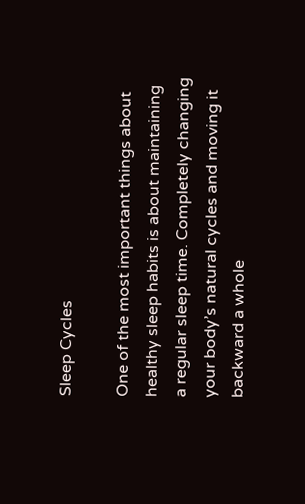Sleep Cycles

One of the most important things about healthy sleep habits is about maintaining a regular sleep time. Completely changing your body’s natural cycles and moving it backward a whole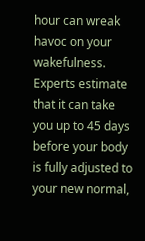hour can wreak havoc on your wakefulness. Experts estimate that it can take you up to 45 days before your body is fully adjusted to your new normal,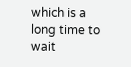which is a long time to wait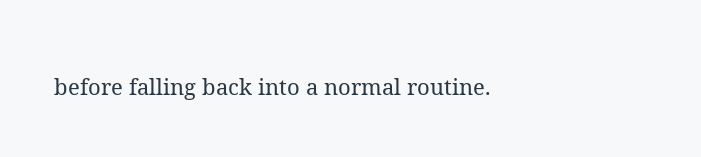before falling back into a normal routine.